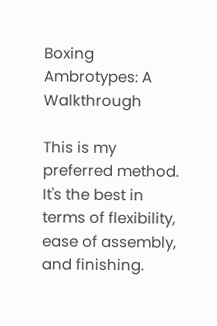Boxing Ambrotypes: A Walkthrough

This is my preferred method. It's the best in terms of flexibility, ease of assembly, and finishing.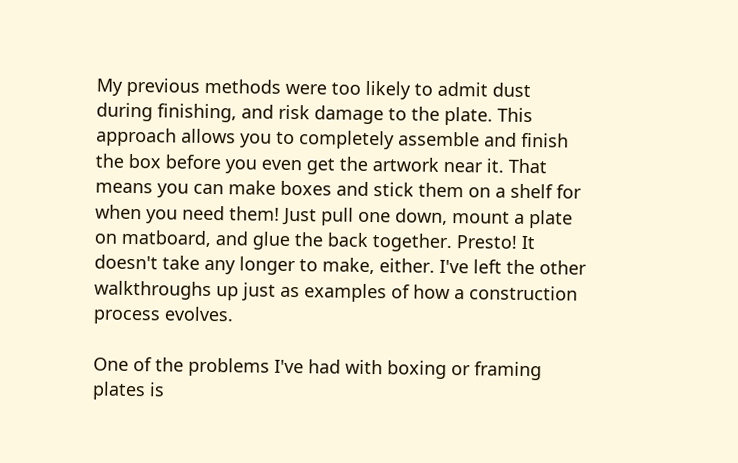My previous methods were too likely to admit dust during finishing, and risk damage to the plate. This approach allows you to completely assemble and finish the box before you even get the artwork near it. That means you can make boxes and stick them on a shelf for when you need them! Just pull one down, mount a plate on matboard, and glue the back together. Presto! It doesn't take any longer to make, either. I've left the other walkthroughs up just as examples of how a construction process evolves.

One of the problems I've had with boxing or framing plates is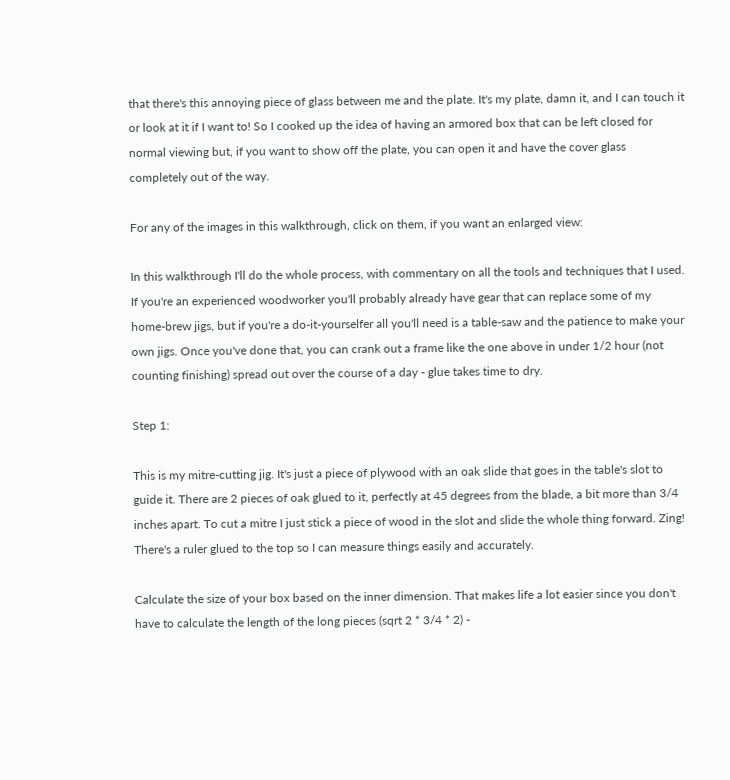that there's this annoying piece of glass between me and the plate. It's my plate, damn it, and I can touch it or look at it if I want to! So I cooked up the idea of having an armored box that can be left closed for normal viewing but, if you want to show off the plate, you can open it and have the cover glass completely out of the way.

For any of the images in this walkthrough, click on them, if you want an enlarged view:

In this walkthrough I'll do the whole process, with commentary on all the tools and techniques that I used. If you're an experienced woodworker you'll probably already have gear that can replace some of my home-brew jigs, but if you're a do-it-yourselfer all you'll need is a table-saw and the patience to make your own jigs. Once you've done that, you can crank out a frame like the one above in under 1/2 hour (not counting finishing) spread out over the course of a day - glue takes time to dry.

Step 1:

This is my mitre-cutting jig. It's just a piece of plywood with an oak slide that goes in the table's slot to guide it. There are 2 pieces of oak glued to it, perfectly at 45 degrees from the blade, a bit more than 3/4 inches apart. To cut a mitre I just stick a piece of wood in the slot and slide the whole thing forward. Zing! There's a ruler glued to the top so I can measure things easily and accurately.

Calculate the size of your box based on the inner dimension. That makes life a lot easier since you don't have to calculate the length of the long pieces (sqrt 2 * 3/4 * 2) -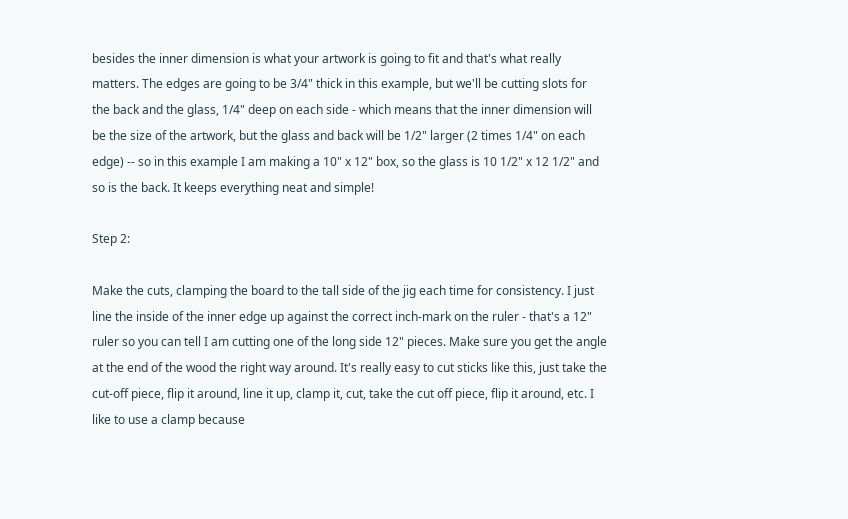besides the inner dimension is what your artwork is going to fit and that's what really matters. The edges are going to be 3/4" thick in this example, but we'll be cutting slots for the back and the glass, 1/4" deep on each side - which means that the inner dimension will be the size of the artwork, but the glass and back will be 1/2" larger (2 times 1/4" on each edge) -- so in this example I am making a 10" x 12" box, so the glass is 10 1/2" x 12 1/2" and so is the back. It keeps everything neat and simple!

Step 2:

Make the cuts, clamping the board to the tall side of the jig each time for consistency. I just line the inside of the inner edge up against the correct inch-mark on the ruler - that's a 12" ruler so you can tell I am cutting one of the long side 12" pieces. Make sure you get the angle at the end of the wood the right way around. It's really easy to cut sticks like this, just take the cut-off piece, flip it around, line it up, clamp it, cut, take the cut off piece, flip it around, etc. I like to use a clamp because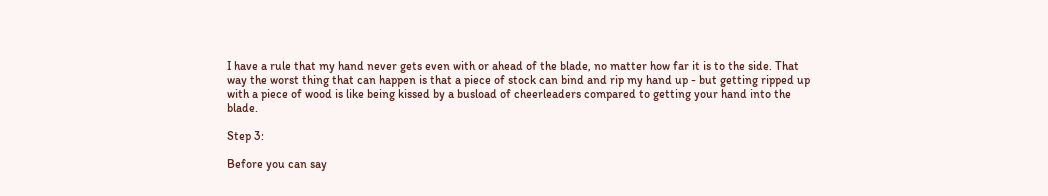I have a rule that my hand never gets even with or ahead of the blade, no matter how far it is to the side. That way the worst thing that can happen is that a piece of stock can bind and rip my hand up - but getting ripped up with a piece of wood is like being kissed by a busload of cheerleaders compared to getting your hand into the blade.

Step 3:

Before you can say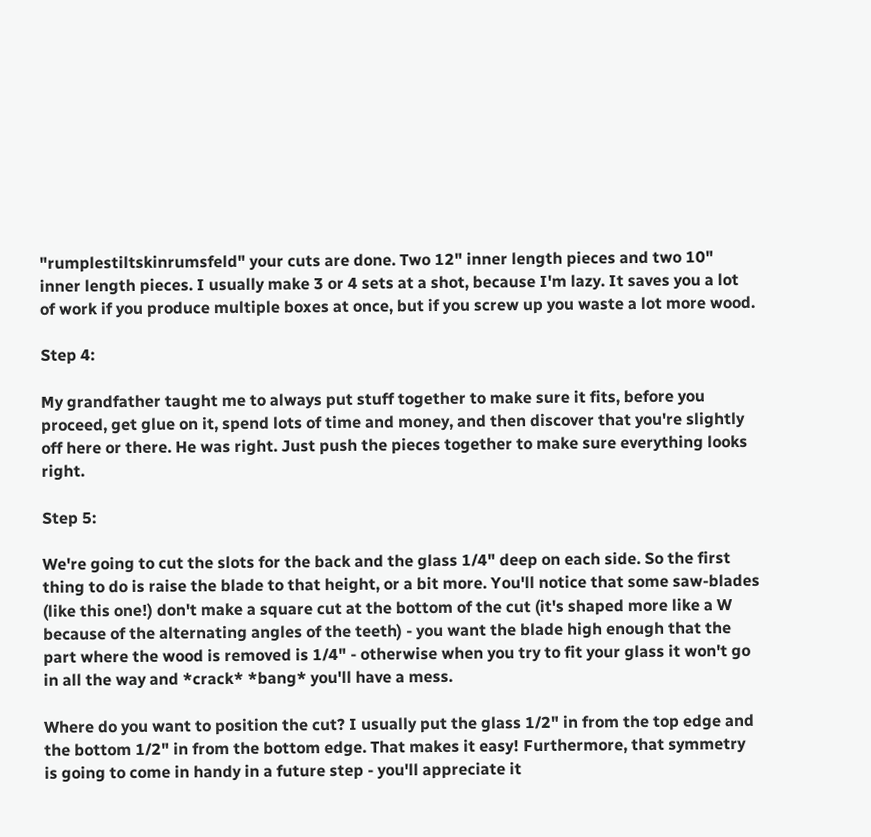"rumplestiltskinrumsfeld" your cuts are done. Two 12" inner length pieces and two 10" inner length pieces. I usually make 3 or 4 sets at a shot, because I'm lazy. It saves you a lot of work if you produce multiple boxes at once, but if you screw up you waste a lot more wood.

Step 4:

My grandfather taught me to always put stuff together to make sure it fits, before you proceed, get glue on it, spend lots of time and money, and then discover that you're slightly off here or there. He was right. Just push the pieces together to make sure everything looks right.

Step 5:

We're going to cut the slots for the back and the glass 1/4" deep on each side. So the first thing to do is raise the blade to that height, or a bit more. You'll notice that some saw-blades (like this one!) don't make a square cut at the bottom of the cut (it's shaped more like a W because of the alternating angles of the teeth) - you want the blade high enough that the part where the wood is removed is 1/4" - otherwise when you try to fit your glass it won't go in all the way and *crack* *bang* you'll have a mess.

Where do you want to position the cut? I usually put the glass 1/2" in from the top edge and the bottom 1/2" in from the bottom edge. That makes it easy! Furthermore, that symmetry is going to come in handy in a future step - you'll appreciate it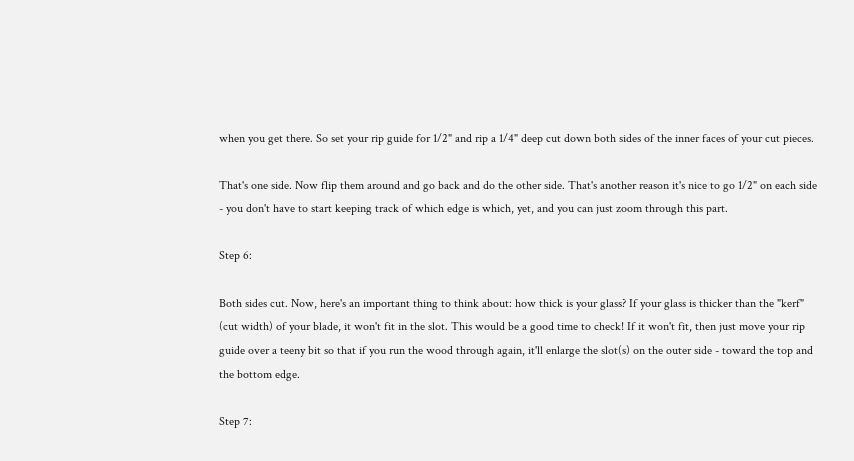when you get there. So set your rip guide for 1/2" and rip a 1/4" deep cut down both sides of the inner faces of your cut pieces.

That's one side. Now flip them around and go back and do the other side. That's another reason it's nice to go 1/2" on each side - you don't have to start keeping track of which edge is which, yet, and you can just zoom through this part.

Step 6:

Both sides cut. Now, here's an important thing to think about: how thick is your glass? If your glass is thicker than the "kerf" (cut width) of your blade, it won't fit in the slot. This would be a good time to check! If it won't fit, then just move your rip guide over a teeny bit so that if you run the wood through again, it'll enlarge the slot(s) on the outer side - toward the top and the bottom edge.

Step 7: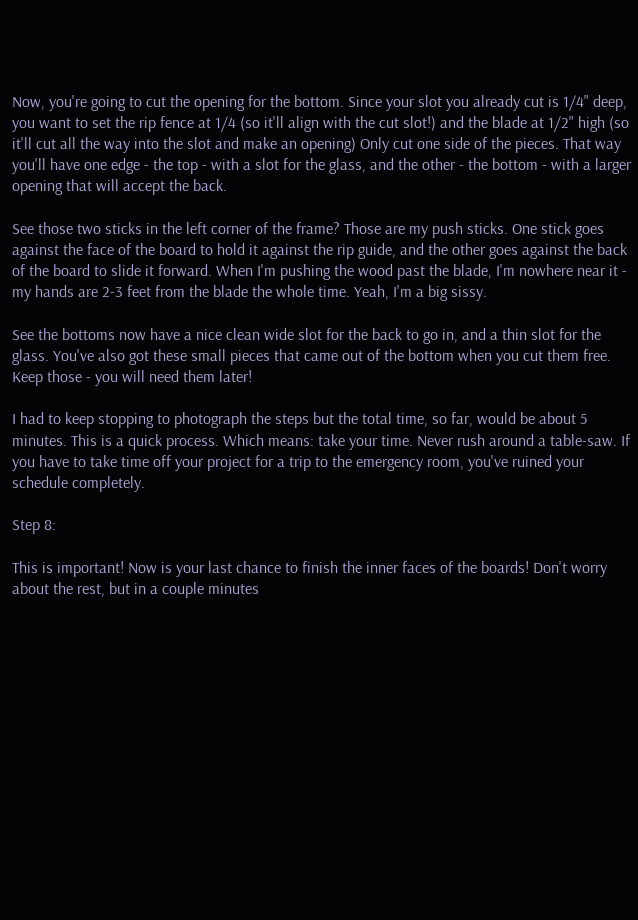Now, you're going to cut the opening for the bottom. Since your slot you already cut is 1/4" deep, you want to set the rip fence at 1/4 (so it'll align with the cut slot!) and the blade at 1/2" high (so it'll cut all the way into the slot and make an opening) Only cut one side of the pieces. That way you'll have one edge - the top - with a slot for the glass, and the other - the bottom - with a larger opening that will accept the back.

See those two sticks in the left corner of the frame? Those are my push sticks. One stick goes against the face of the board to hold it against the rip guide, and the other goes against the back of the board to slide it forward. When I'm pushing the wood past the blade, I'm nowhere near it - my hands are 2-3 feet from the blade the whole time. Yeah, I'm a big sissy.

See the bottoms now have a nice clean wide slot for the back to go in, and a thin slot for the glass. You've also got these small pieces that came out of the bottom when you cut them free. Keep those - you will need them later!

I had to keep stopping to photograph the steps but the total time, so far, would be about 5 minutes. This is a quick process. Which means: take your time. Never rush around a table-saw. If you have to take time off your project for a trip to the emergency room, you've ruined your schedule completely.

Step 8:

This is important! Now is your last chance to finish the inner faces of the boards! Don't worry about the rest, but in a couple minutes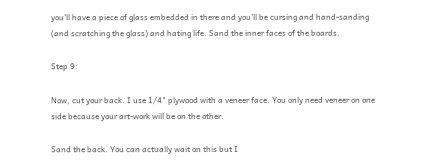you'll have a piece of glass embedded in there and you'll be cursing and hand-sanding (and scratching the glass) and hating life. Sand the inner faces of the boards.

Step 9:

Now, cut your back. I use 1/4" plywood with a veneer face. You only need veneer on one side because your art-work will be on the other.

Sand the back. You can actually wait on this but I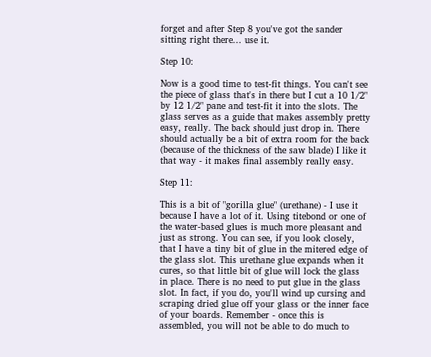forget and after Step 8 you've got the sander sitting right there... use it.

Step 10:

Now is a good time to test-fit things. You can't see the piece of glass that's in there but I cut a 10 1/2" by 12 1/2" pane and test-fit it into the slots. The glass serves as a guide that makes assembly pretty easy, really. The back should just drop in. There should actually be a bit of extra room for the back (because of the thickness of the saw blade) I like it that way - it makes final assembly really easy.

Step 11:

This is a bit of "gorilla glue" (urethane) - I use it because I have a lot of it. Using titebond or one of the water-based glues is much more pleasant and just as strong. You can see, if you look closely, that I have a tiny bit of glue in the mitered edge of the glass slot. This urethane glue expands when it cures, so that little bit of glue will lock the glass in place. There is no need to put glue in the glass slot. In fact, if you do, you'll wind up cursing and scraping dried glue off your glass or the inner face of your boards. Remember - once this is assembled, you will not be able to do much to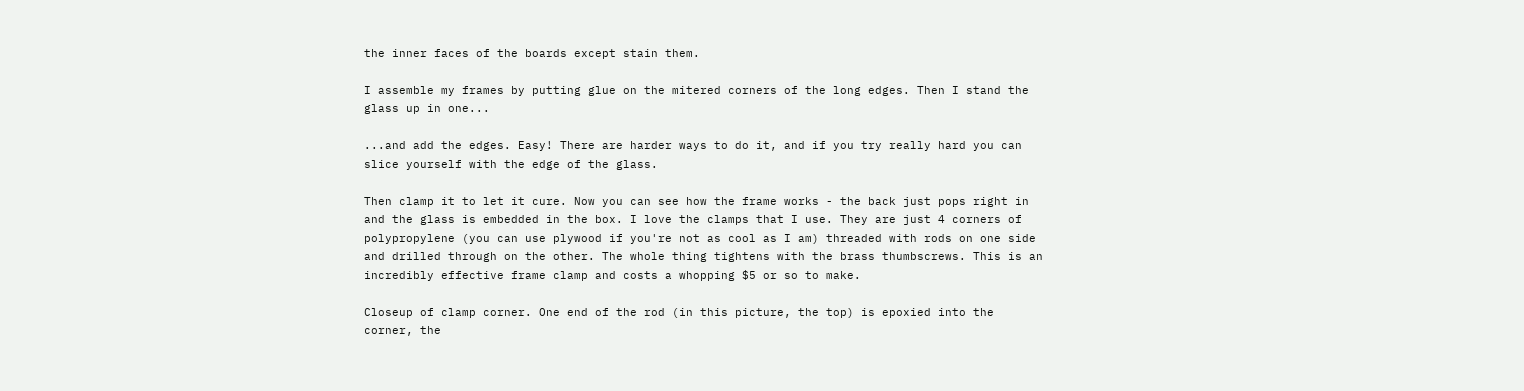the inner faces of the boards except stain them.

I assemble my frames by putting glue on the mitered corners of the long edges. Then I stand the glass up in one...

...and add the edges. Easy! There are harder ways to do it, and if you try really hard you can slice yourself with the edge of the glass.

Then clamp it to let it cure. Now you can see how the frame works - the back just pops right in and the glass is embedded in the box. I love the clamps that I use. They are just 4 corners of polypropylene (you can use plywood if you're not as cool as I am) threaded with rods on one side and drilled through on the other. The whole thing tightens with the brass thumbscrews. This is an incredibly effective frame clamp and costs a whopping $5 or so to make.

Closeup of clamp corner. One end of the rod (in this picture, the top) is epoxied into the corner, the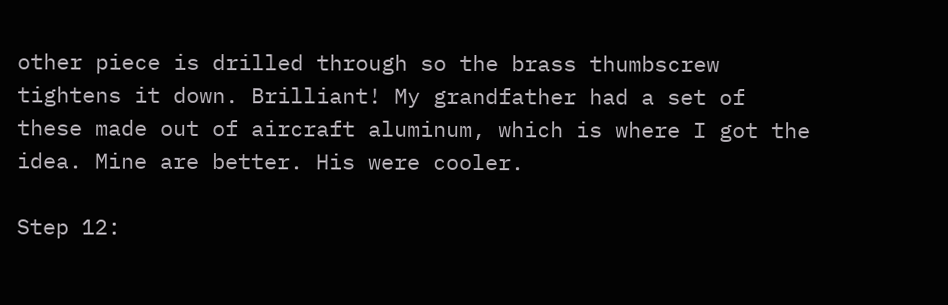other piece is drilled through so the brass thumbscrew tightens it down. Brilliant! My grandfather had a set of these made out of aircraft aluminum, which is where I got the idea. Mine are better. His were cooler.

Step 12: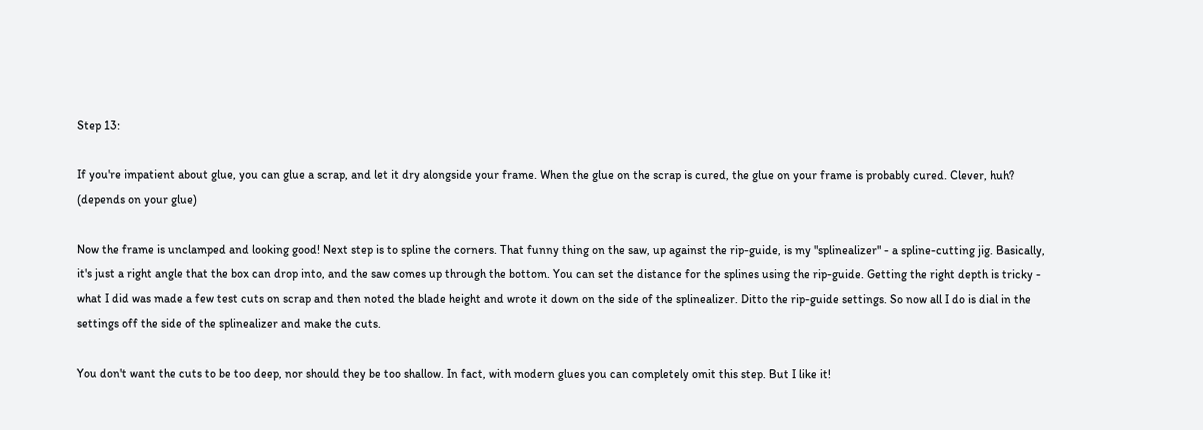Step 13:

If you're impatient about glue, you can glue a scrap, and let it dry alongside your frame. When the glue on the scrap is cured, the glue on your frame is probably cured. Clever, huh? (depends on your glue)

Now the frame is unclamped and looking good! Next step is to spline the corners. That funny thing on the saw, up against the rip-guide, is my "splinealizer" - a spline-cutting jig. Basically, it's just a right angle that the box can drop into, and the saw comes up through the bottom. You can set the distance for the splines using the rip-guide. Getting the right depth is tricky - what I did was made a few test cuts on scrap and then noted the blade height and wrote it down on the side of the splinealizer. Ditto the rip-guide settings. So now all I do is dial in the settings off the side of the splinealizer and make the cuts.

You don't want the cuts to be too deep, nor should they be too shallow. In fact, with modern glues you can completely omit this step. But I like it!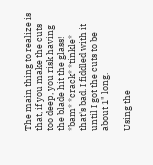The main thing to realize is that, if you make the cuts too deep, you risk having the blade hit the glass! *bam* *crack* *tinkle* that's bad. I fiddled with it until I got the cuts to be about 1" long.

Using the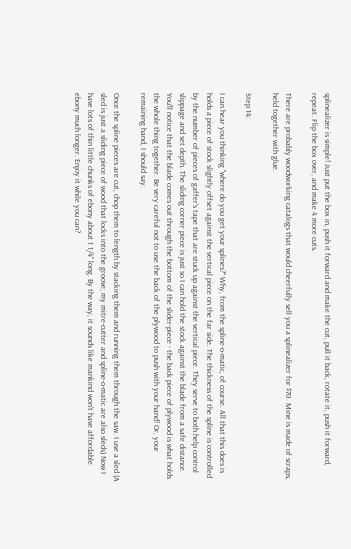splinealizer is simple! Just put the box in, push it forward and make the cut, pull it back, rotate it, push it forward, repeat. Flip the box over, and make 4 more cuts.

There are probably woodworking catalogs that would cheerfully sell you a splinealizer for $70. Mine is made of scraps, held together with glue.

Step 14:

I can hear you thinking "where do you get your splines?" Why, from the spline-o-matic, of course. All that this does is holds a piece of stock slightly offset against the vertical piece on the far side. The thickness of the spline is controlled by the number of pieces of gaffer's tape that are stuck up against the vertical piece. They serve to both help control slippage and set depth. The sliding corner piece is just so I can hold the stock against the blade from a safe distance. You'll notice that the blade comes out through the bottom of the slider-piece - the back piece of plywood is what holds the whole thing together. Be very careful not to use the back of the plywood to push with your hand! Or, your remaining hand, I should say.

Once the spline pieces are cut, chop them to length by stacking them and running them through the saw. I use a sled (A sled is just a sliding piece of wood that locks into the groove; my mitre-cutter and spline-o-matic are also sleds) Now I have lots of thin little chunks of ebony about 1 1/4" long. By the way, it sounds like mankind won't have affordable ebony much longer. Enjoy it while you can?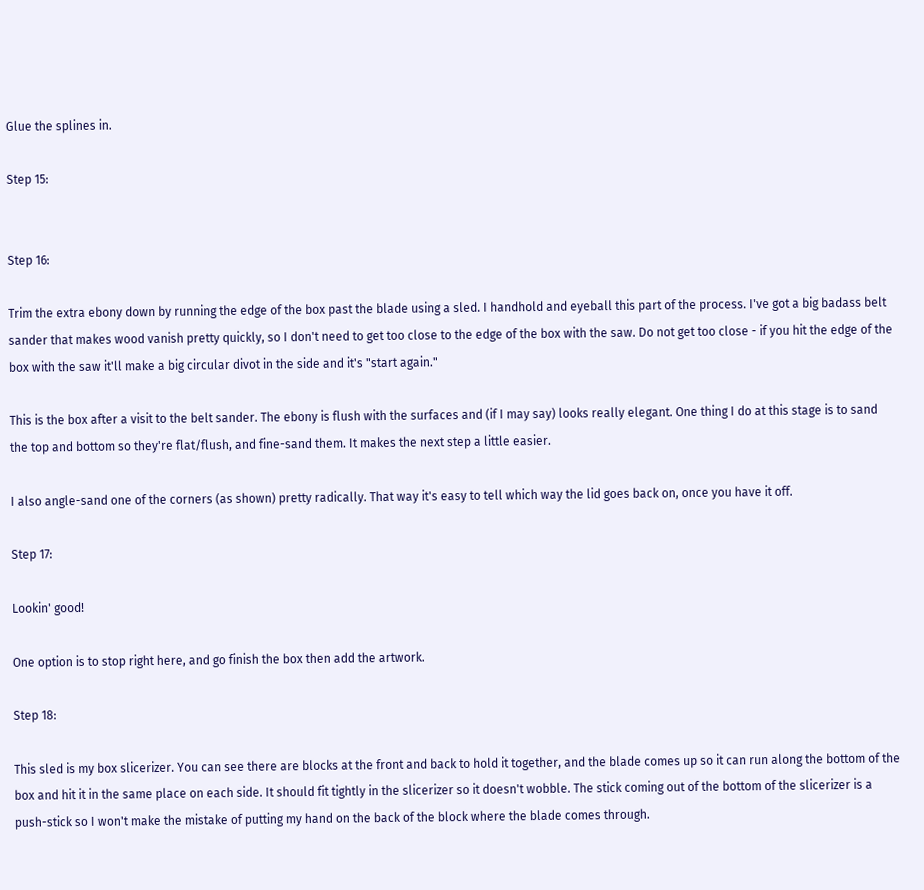Glue the splines in.

Step 15:


Step 16:

Trim the extra ebony down by running the edge of the box past the blade using a sled. I handhold and eyeball this part of the process. I've got a big badass belt sander that makes wood vanish pretty quickly, so I don't need to get too close to the edge of the box with the saw. Do not get too close - if you hit the edge of the box with the saw it'll make a big circular divot in the side and it's "start again."

This is the box after a visit to the belt sander. The ebony is flush with the surfaces and (if I may say) looks really elegant. One thing I do at this stage is to sand the top and bottom so they're flat/flush, and fine-sand them. It makes the next step a little easier.

I also angle-sand one of the corners (as shown) pretty radically. That way it's easy to tell which way the lid goes back on, once you have it off.

Step 17:

Lookin' good!

One option is to stop right here, and go finish the box then add the artwork.

Step 18:

This sled is my box slicerizer. You can see there are blocks at the front and back to hold it together, and the blade comes up so it can run along the bottom of the box and hit it in the same place on each side. It should fit tightly in the slicerizer so it doesn't wobble. The stick coming out of the bottom of the slicerizer is a push-stick so I won't make the mistake of putting my hand on the back of the block where the blade comes through.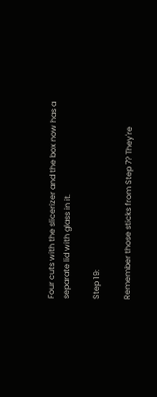Four cuts with the slicerizer and the box now has a separate lid with glass in it.

Step 19:

Remember those sticks from Step 7? They're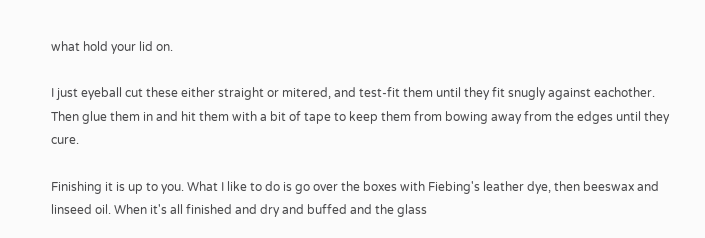what hold your lid on.

I just eyeball cut these either straight or mitered, and test-fit them until they fit snugly against eachother. Then glue them in and hit them with a bit of tape to keep them from bowing away from the edges until they cure.

Finishing it is up to you. What I like to do is go over the boxes with Fiebing's leather dye, then beeswax and linseed oil. When it's all finished and dry and buffed and the glass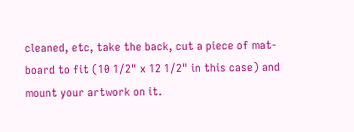cleaned, etc, take the back, cut a piece of mat-board to fit (10 1/2" x 12 1/2" in this case) and mount your artwork on it.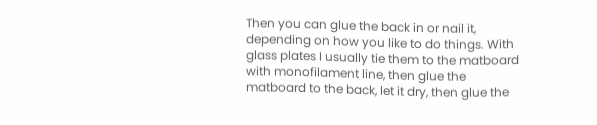Then you can glue the back in or nail it, depending on how you like to do things. With glass plates I usually tie them to the matboard with monofilament line, then glue the matboard to the back, let it dry, then glue the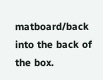matboard/back into the back of the box.